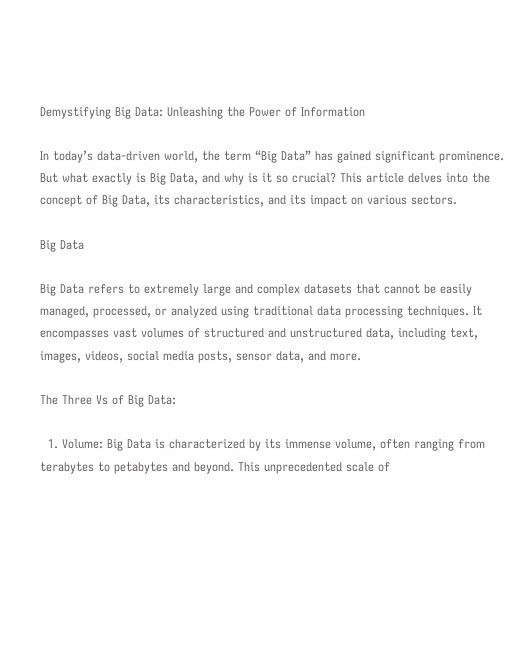Demystifying Big Data: Unleashing the Power of Information

In today’s data-driven world, the term “Big Data” has gained significant prominence. But what exactly is Big Data, and why is it so crucial? This article delves into the concept of Big Data, its characteristics, and its impact on various sectors.

Big Data

Big Data refers to extremely large and complex datasets that cannot be easily managed, processed, or analyzed using traditional data processing techniques. It encompasses vast volumes of structured and unstructured data, including text, images, videos, social media posts, sensor data, and more.

The Three Vs of Big Data:

  1. Volume: Big Data is characterized by its immense volume, often ranging from terabytes to petabytes and beyond. This unprecedented scale of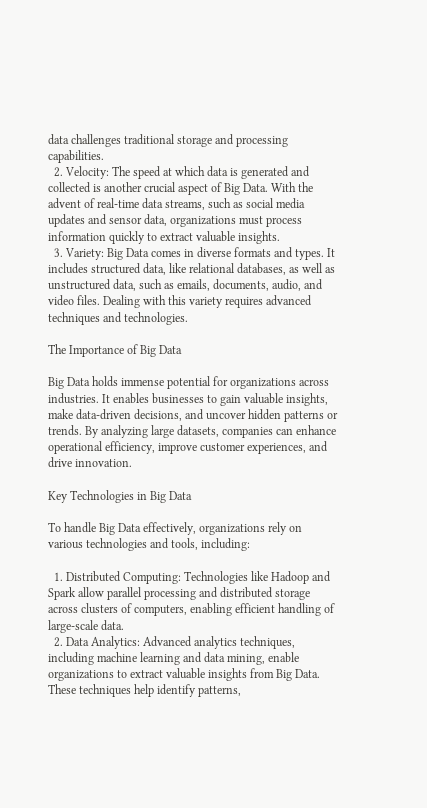data challenges traditional storage and processing capabilities.
  2. Velocity: The speed at which data is generated and collected is another crucial aspect of Big Data. With the advent of real-time data streams, such as social media updates and sensor data, organizations must process information quickly to extract valuable insights.
  3. Variety: Big Data comes in diverse formats and types. It includes structured data, like relational databases, as well as unstructured data, such as emails, documents, audio, and video files. Dealing with this variety requires advanced techniques and technologies.

The Importance of Big Data

Big Data holds immense potential for organizations across industries. It enables businesses to gain valuable insights, make data-driven decisions, and uncover hidden patterns or trends. By analyzing large datasets, companies can enhance operational efficiency, improve customer experiences, and drive innovation.

Key Technologies in Big Data

To handle Big Data effectively, organizations rely on various technologies and tools, including:

  1. Distributed Computing: Technologies like Hadoop and Spark allow parallel processing and distributed storage across clusters of computers, enabling efficient handling of large-scale data.
  2. Data Analytics: Advanced analytics techniques, including machine learning and data mining, enable organizations to extract valuable insights from Big Data. These techniques help identify patterns,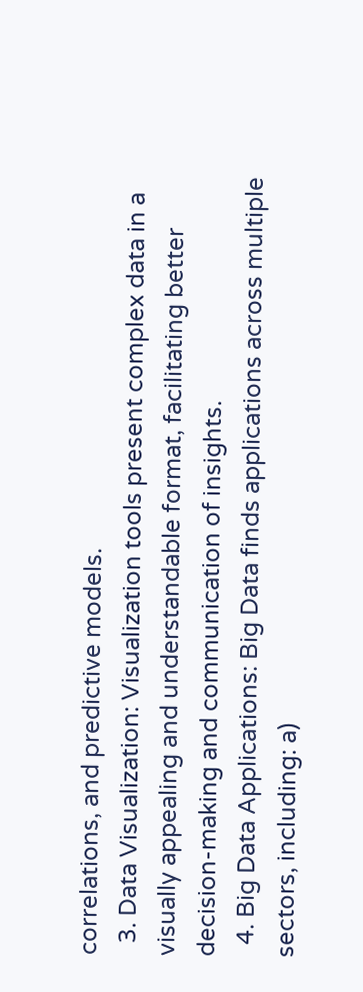correlations, and predictive models.
  3. Data Visualization: Visualization tools present complex data in a visually appealing and understandable format, facilitating better decision-making and communication of insights.
  4. Big Data Applications: Big Data finds applications across multiple sectors, including: a)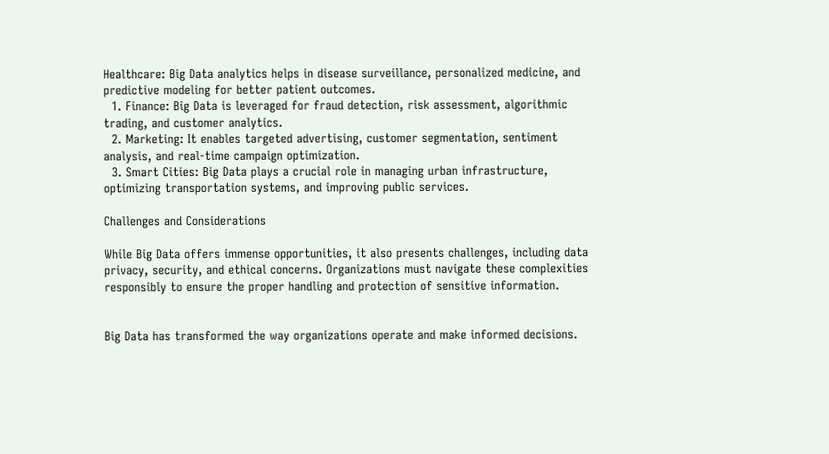Healthcare: Big Data analytics helps in disease surveillance, personalized medicine, and predictive modeling for better patient outcomes.
  1. Finance: Big Data is leveraged for fraud detection, risk assessment, algorithmic trading, and customer analytics.
  2. Marketing: It enables targeted advertising, customer segmentation, sentiment analysis, and real-time campaign optimization.
  3. Smart Cities: Big Data plays a crucial role in managing urban infrastructure, optimizing transportation systems, and improving public services.

Challenges and Considerations

While Big Data offers immense opportunities, it also presents challenges, including data privacy, security, and ethical concerns. Organizations must navigate these complexities responsibly to ensure the proper handling and protection of sensitive information.


Big Data has transformed the way organizations operate and make informed decisions.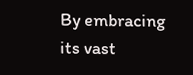By embracing its vast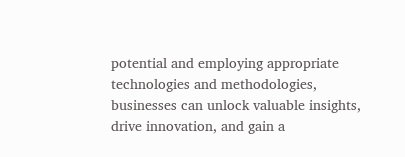potential and employing appropriate technologies and methodologies, businesses can unlock valuable insights, drive innovation, and gain a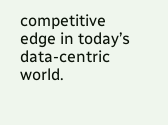competitive edge in today’s data-centric world.